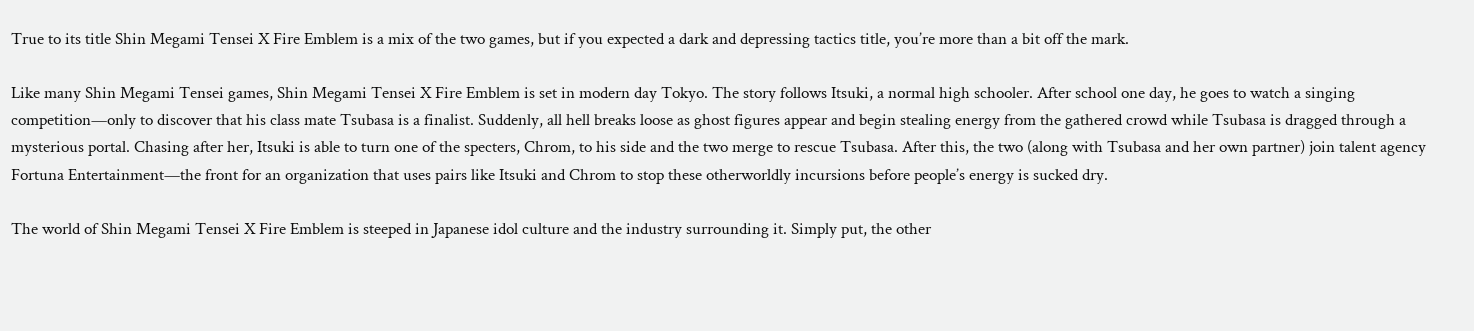True to its title Shin Megami Tensei X Fire Emblem is a mix of the two games, but if you expected a dark and depressing tactics title, you’re more than a bit off the mark.

Like many Shin Megami Tensei games, Shin Megami Tensei X Fire Emblem is set in modern day Tokyo. The story follows Itsuki, a normal high schooler. After school one day, he goes to watch a singing competition—only to discover that his class mate Tsubasa is a finalist. Suddenly, all hell breaks loose as ghost figures appear and begin stealing energy from the gathered crowd while Tsubasa is dragged through a mysterious portal. Chasing after her, Itsuki is able to turn one of the specters, Chrom, to his side and the two merge to rescue Tsubasa. After this, the two (along with Tsubasa and her own partner) join talent agency Fortuna Entertainment—the front for an organization that uses pairs like Itsuki and Chrom to stop these otherworldly incursions before people’s energy is sucked dry.

The world of Shin Megami Tensei X Fire Emblem is steeped in Japanese idol culture and the industry surrounding it. Simply put, the other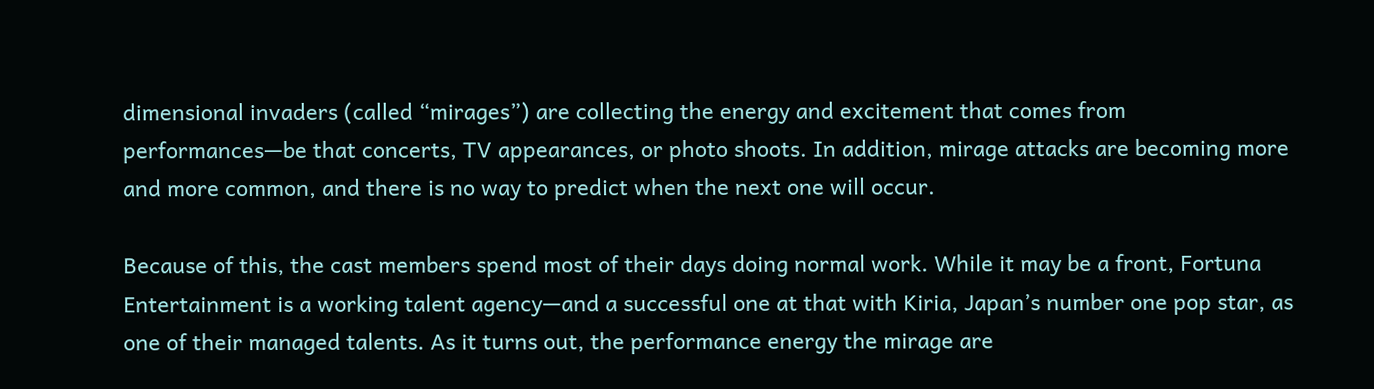dimensional invaders (called “mirages”) are collecting the energy and excitement that comes from performances—be that concerts, TV appearances, or photo shoots. In addition, mirage attacks are becoming more and more common, and there is no way to predict when the next one will occur.

Because of this, the cast members spend most of their days doing normal work. While it may be a front, Fortuna Entertainment is a working talent agency—and a successful one at that with Kiria, Japan’s number one pop star, as one of their managed talents. As it turns out, the performance energy the mirage are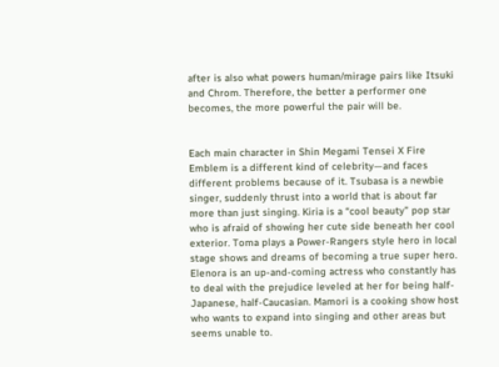after is also what powers human/mirage pairs like Itsuki and Chrom. Therefore, the better a performer one becomes, the more powerful the pair will be.


Each main character in Shin Megami Tensei X Fire Emblem is a different kind of celebrity—and faces different problems because of it. Tsubasa is a newbie singer, suddenly thrust into a world that is about far more than just singing. Kiria is a “cool beauty” pop star who is afraid of showing her cute side beneath her cool exterior. Toma plays a Power-Rangers style hero in local stage shows and dreams of becoming a true super hero. Elenora is an up-and-coming actress who constantly has to deal with the prejudice leveled at her for being half-Japanese, half-Caucasian. Mamori is a cooking show host who wants to expand into singing and other areas but seems unable to.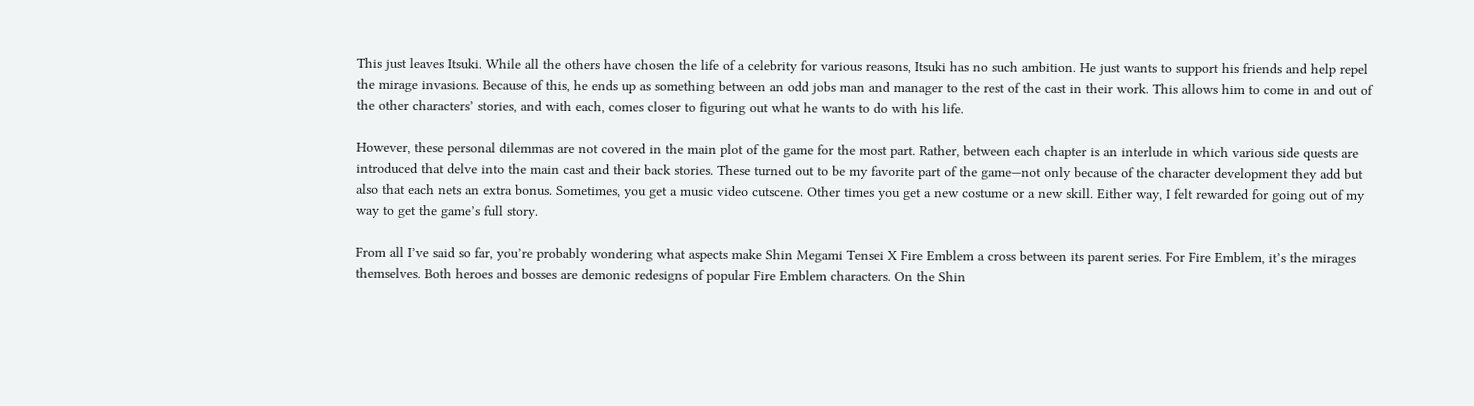This just leaves Itsuki. While all the others have chosen the life of a celebrity for various reasons, Itsuki has no such ambition. He just wants to support his friends and help repel the mirage invasions. Because of this, he ends up as something between an odd jobs man and manager to the rest of the cast in their work. This allows him to come in and out of the other characters’ stories, and with each, comes closer to figuring out what he wants to do with his life.

However, these personal dilemmas are not covered in the main plot of the game for the most part. Rather, between each chapter is an interlude in which various side quests are introduced that delve into the main cast and their back stories. These turned out to be my favorite part of the game—not only because of the character development they add but also that each nets an extra bonus. Sometimes, you get a music video cutscene. Other times you get a new costume or a new skill. Either way, I felt rewarded for going out of my way to get the game’s full story.

From all I’ve said so far, you’re probably wondering what aspects make Shin Megami Tensei X Fire Emblem a cross between its parent series. For Fire Emblem, it’s the mirages themselves. Both heroes and bosses are demonic redesigns of popular Fire Emblem characters. On the Shin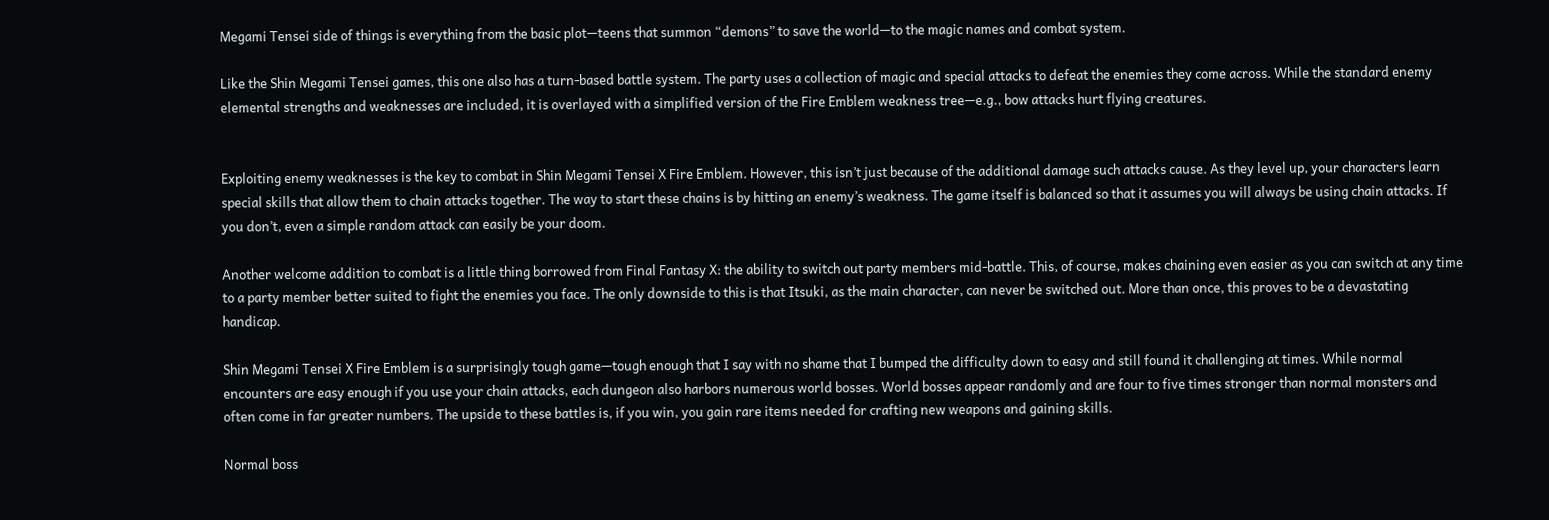Megami Tensei side of things is everything from the basic plot—teens that summon “demons” to save the world—to the magic names and combat system.

Like the Shin Megami Tensei games, this one also has a turn-based battle system. The party uses a collection of magic and special attacks to defeat the enemies they come across. While the standard enemy elemental strengths and weaknesses are included, it is overlayed with a simplified version of the Fire Emblem weakness tree—e.g., bow attacks hurt flying creatures.


Exploiting enemy weaknesses is the key to combat in Shin Megami Tensei X Fire Emblem. However, this isn’t just because of the additional damage such attacks cause. As they level up, your characters learn special skills that allow them to chain attacks together. The way to start these chains is by hitting an enemy’s weakness. The game itself is balanced so that it assumes you will always be using chain attacks. If you don’t, even a simple random attack can easily be your doom.

Another welcome addition to combat is a little thing borrowed from Final Fantasy X: the ability to switch out party members mid-battle. This, of course, makes chaining even easier as you can switch at any time to a party member better suited to fight the enemies you face. The only downside to this is that Itsuki, as the main character, can never be switched out. More than once, this proves to be a devastating handicap.

Shin Megami Tensei X Fire Emblem is a surprisingly tough game—tough enough that I say with no shame that I bumped the difficulty down to easy and still found it challenging at times. While normal encounters are easy enough if you use your chain attacks, each dungeon also harbors numerous world bosses. World bosses appear randomly and are four to five times stronger than normal monsters and often come in far greater numbers. The upside to these battles is, if you win, you gain rare items needed for crafting new weapons and gaining skills.

Normal boss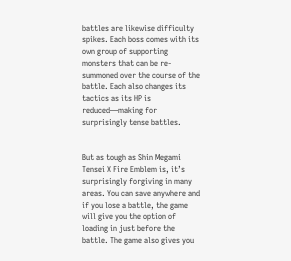battles are likewise difficulty spikes. Each boss comes with its own group of supporting monsters that can be re-summoned over the course of the battle. Each also changes its tactics as its HP is reduced—making for surprisingly tense battles.


But as tough as Shin Megami Tensei X Fire Emblem is, it’s surprisingly forgiving in many areas. You can save anywhere and if you lose a battle, the game will give you the option of loading in just before the battle. The game also gives you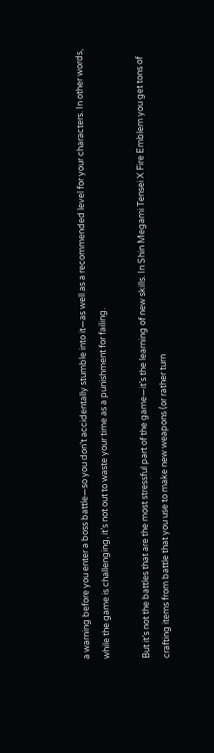a warning before you enter a boss battle—so you don’t accidentally stumble into it—as well as a recommended level for your characters. In other words, while the game is challenging, it’s not out to waste your time as a punishment for failing.

But it’s not the battles that are the most stressful part of the game—it’s the learning of new skills. In Shin Megami Tensei X Fire Emblem you get tons of crafting items from battle that you use to make new weapons (or rather turn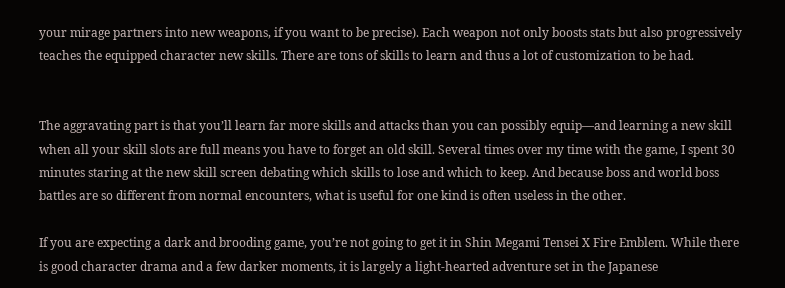your mirage partners into new weapons, if you want to be precise). Each weapon not only boosts stats but also progressively teaches the equipped character new skills. There are tons of skills to learn and thus a lot of customization to be had.


The aggravating part is that you’ll learn far more skills and attacks than you can possibly equip—and learning a new skill when all your skill slots are full means you have to forget an old skill. Several times over my time with the game, I spent 30 minutes staring at the new skill screen debating which skills to lose and which to keep. And because boss and world boss battles are so different from normal encounters, what is useful for one kind is often useless in the other.

If you are expecting a dark and brooding game, you’re not going to get it in Shin Megami Tensei X Fire Emblem. While there is good character drama and a few darker moments, it is largely a light-hearted adventure set in the Japanese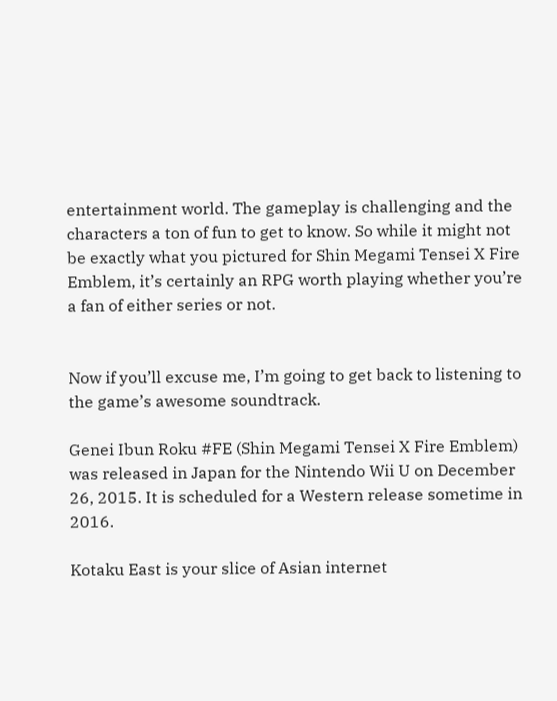entertainment world. The gameplay is challenging and the characters a ton of fun to get to know. So while it might not be exactly what you pictured for Shin Megami Tensei X Fire Emblem, it’s certainly an RPG worth playing whether you’re a fan of either series or not.


Now if you’ll excuse me, I’m going to get back to listening to the game’s awesome soundtrack.

Genei Ibun Roku #FE (Shin Megami Tensei X Fire Emblem) was released in Japan for the Nintendo Wii U on December 26, 2015. It is scheduled for a Western release sometime in 2016.

Kotaku East is your slice of Asian internet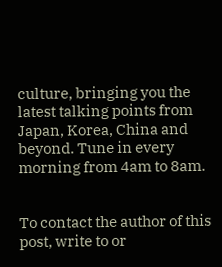culture, bringing you the latest talking points from Japan, Korea, China and beyond. Tune in every morning from 4am to 8am.


To contact the author of this post, write to or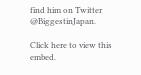find him on Twitter @BiggestinJapan.

Click here to view this embed.